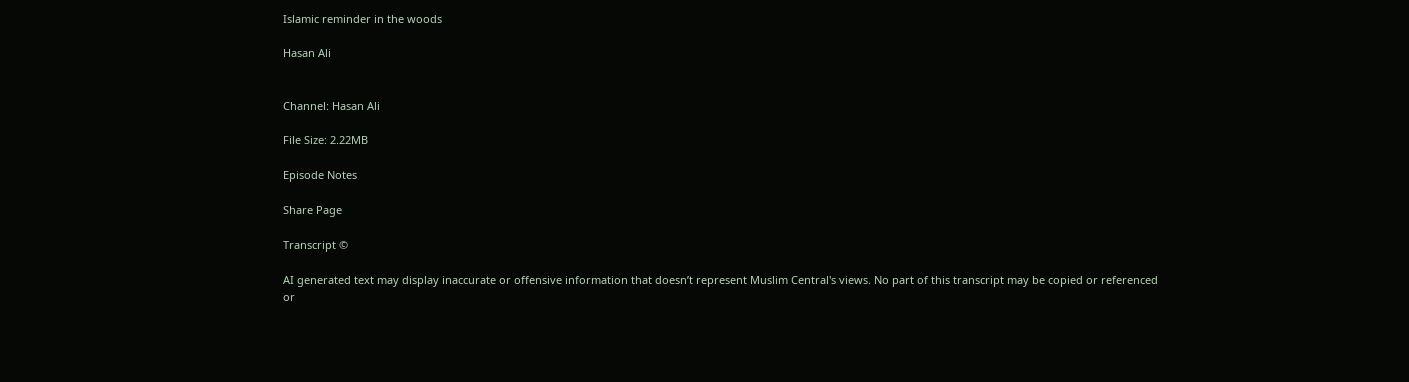Islamic reminder in the woods

Hasan Ali


Channel: Hasan Ali

File Size: 2.22MB

Episode Notes

Share Page

Transcript ©

AI generated text may display inaccurate or offensive information that doesn’t represent Muslim Central's views. No part of this transcript may be copied or referenced or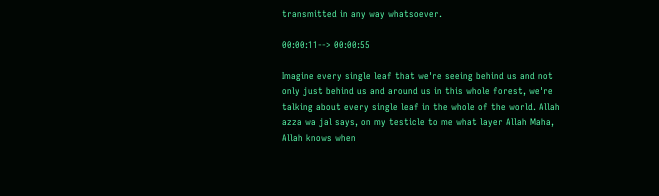transmitted in any way whatsoever.

00:00:11--> 00:00:55

Imagine every single leaf that we're seeing behind us and not only just behind us and around us in this whole forest, we're talking about every single leaf in the whole of the world. Allah azza wa jal says, on my testicle to me what layer Allah Maha, Allah knows when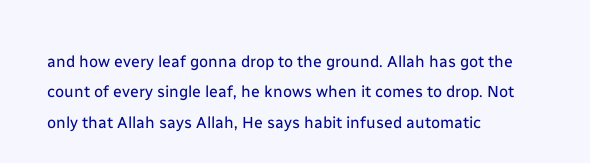and how every leaf gonna drop to the ground. Allah has got the count of every single leaf, he knows when it comes to drop. Not only that Allah says Allah, He says habit infused automatic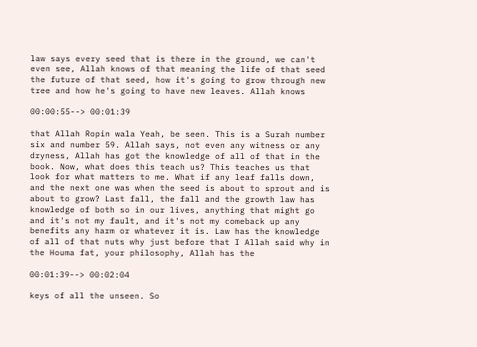law says every seed that is there in the ground, we can't even see, Allah knows of that meaning the life of that seed the future of that seed, how it's going to grow through new tree and how he's going to have new leaves. Allah knows

00:00:55--> 00:01:39

that Allah Ropin wala Yeah, be seen. This is a Surah number six and number 59. Allah says, not even any witness or any dryness, Allah has got the knowledge of all of that in the book. Now, what does this teach us? This teaches us that look for what matters to me. What if any leaf falls down, and the next one was when the seed is about to sprout and is about to grow? Last fall, the fall and the growth law has knowledge of both so in our lives, anything that might go and it's not my fault, and it's not my comeback up any benefits any harm or whatever it is. Law has the knowledge of all of that nuts why just before that I Allah said why in the Houma fat, your philosophy, Allah has the

00:01:39--> 00:02:04

keys of all the unseen. So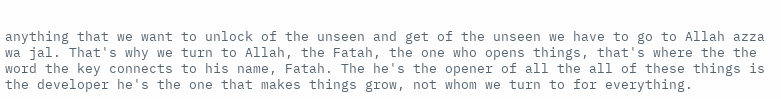anything that we want to unlock of the unseen and get of the unseen we have to go to Allah azza wa jal. That's why we turn to Allah, the Fatah, the one who opens things, that's where the the word the key connects to his name, Fatah. The he's the opener of all the all of these things is the developer he's the one that makes things grow, not whom we turn to for everything.